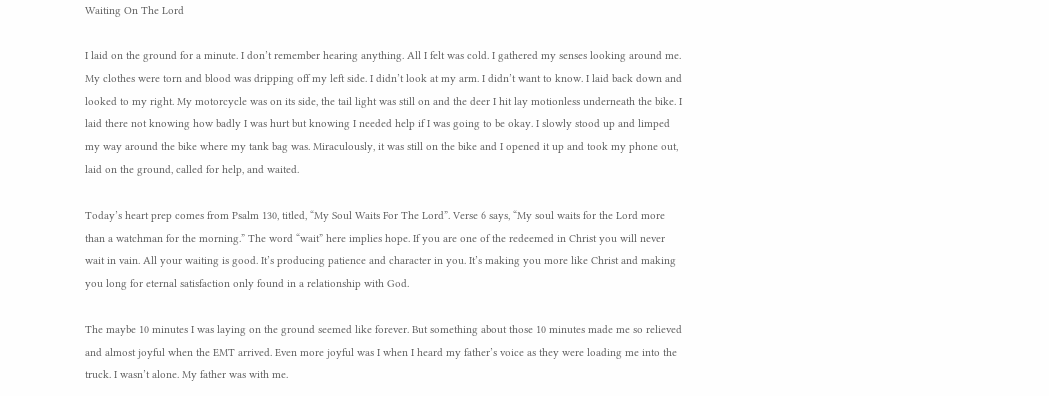Waiting On The Lord

I laid on the ground for a minute. I don’t remember hearing anything. All I felt was cold. I gathered my senses looking around me. My clothes were torn and blood was dripping off my left side. I didn’t look at my arm. I didn’t want to know. I laid back down and looked to my right. My motorcycle was on its side, the tail light was still on and the deer I hit lay motionless underneath the bike. I laid there not knowing how badly I was hurt but knowing I needed help if I was going to be okay. I slowly stood up and limped my way around the bike where my tank bag was. Miraculously, it was still on the bike and I opened it up and took my phone out, laid on the ground, called for help, and waited.

Today’s heart prep comes from Psalm 130, titled, “My Soul Waits For The Lord”. Verse 6 says, “My soul waits for the Lord more than a watchman for the morning.” The word “wait” here implies hope. If you are one of the redeemed in Christ you will never wait in vain. All your waiting is good. It’s producing patience and character in you. It’s making you more like Christ and making you long for eternal satisfaction only found in a relationship with God.

The maybe 10 minutes I was laying on the ground seemed like forever. But something about those 10 minutes made me so relieved and almost joyful when the EMT arrived. Even more joyful was I when I heard my father’s voice as they were loading me into the truck. I wasn’t alone. My father was with me.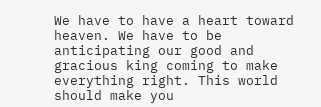We have to have a heart toward heaven. We have to be anticipating our good and gracious king coming to make everything right. This world should make you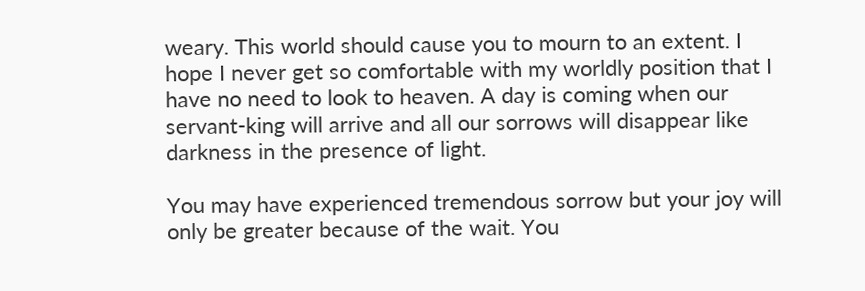weary. This world should cause you to mourn to an extent. I hope I never get so comfortable with my worldly position that I have no need to look to heaven. A day is coming when our servant-king will arrive and all our sorrows will disappear like darkness in the presence of light.

You may have experienced tremendous sorrow but your joy will only be greater because of the wait. You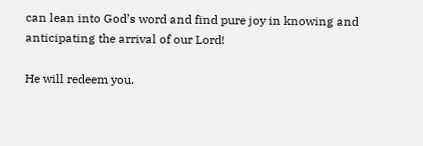can lean into God’s word and find pure joy in knowing and anticipating the arrival of our Lord!

He will redeem you.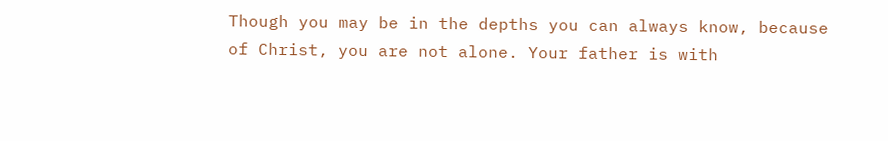Though you may be in the depths you can always know, because of Christ, you are not alone. Your father is with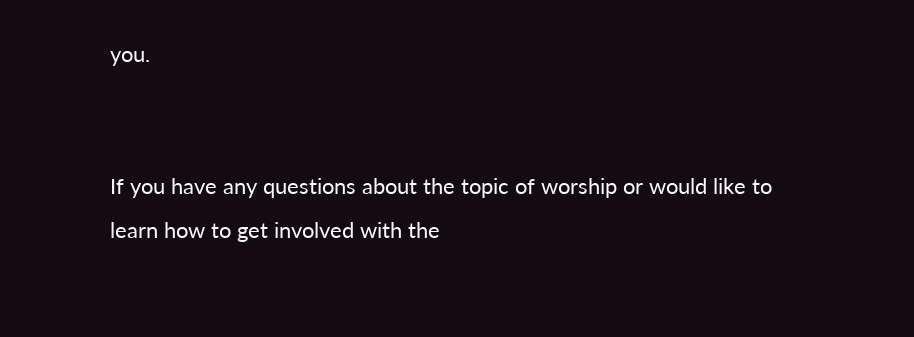you.


If you have any questions about the topic of worship or would like to learn how to get involved with the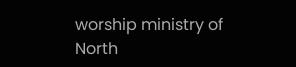worship ministry of North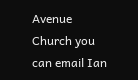Avenue Church you can email Ian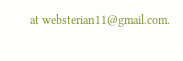at websterian11@gmail.com.